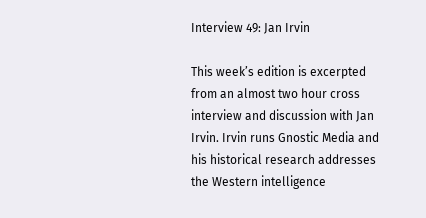Interview 49: Jan Irvin

This week’s edition is excerpted from an almost two hour cross interview and discussion with Jan Irvin. Irvin runs Gnostic Media and his historical research addresses the Western intelligence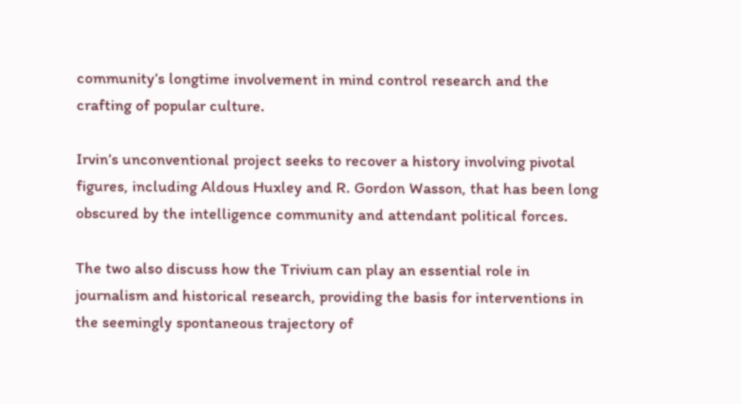community’s longtime involvement in mind control research and the crafting of popular culture.

Irvin’s unconventional project seeks to recover a history involving pivotal figures, including Aldous Huxley and R. Gordon Wasson, that has been long obscured by the intelligence community and attendant political forces.

The two also discuss how the Trivium can play an essential role in journalism and historical research, providing the basis for interventions in the seemingly spontaneous trajectory of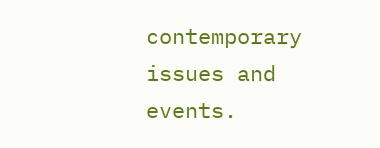contemporary issues and events.